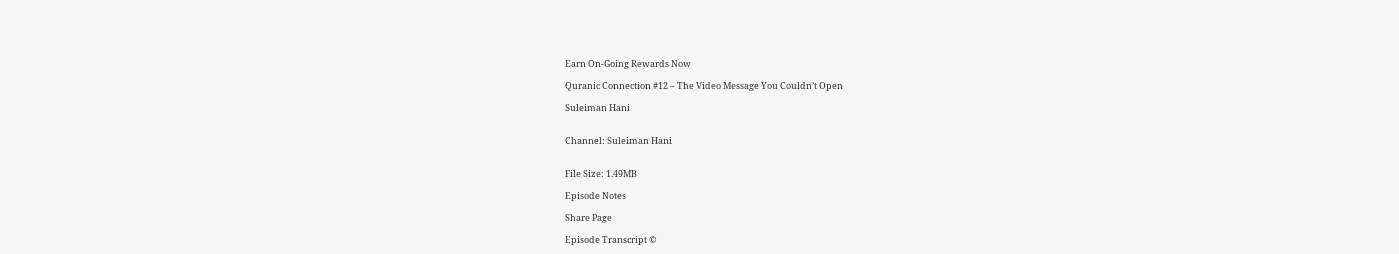Earn On-Going Rewards Now

Quranic Connection #12 – The Video Message You Couldn’t Open

Suleiman Hani


Channel: Suleiman Hani


File Size: 1.49MB

Episode Notes

Share Page

Episode Transcript ©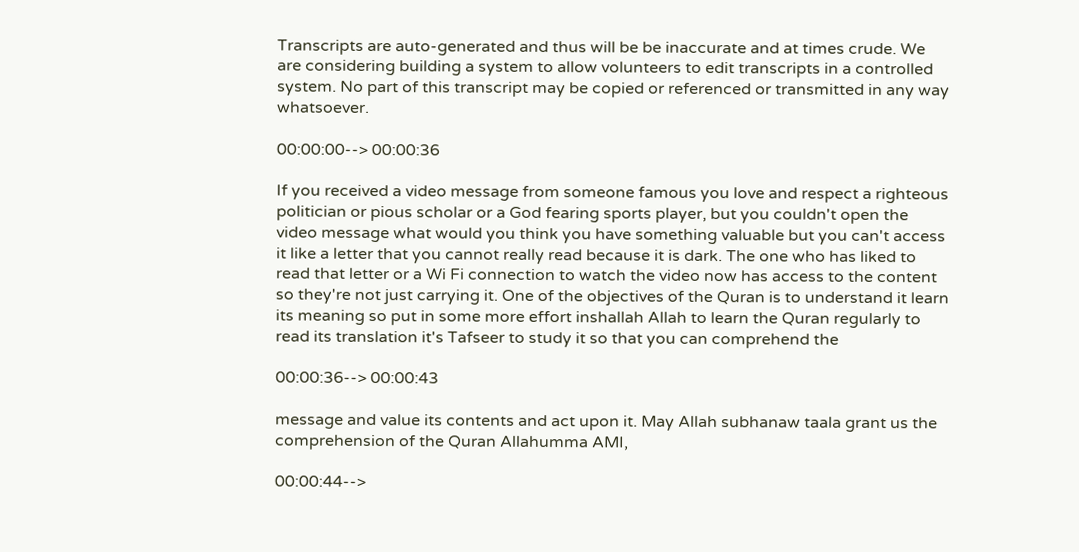Transcripts are auto-generated and thus will be be inaccurate and at times crude. We are considering building a system to allow volunteers to edit transcripts in a controlled system. No part of this transcript may be copied or referenced or transmitted in any way whatsoever.

00:00:00--> 00:00:36

If you received a video message from someone famous you love and respect a righteous politician or pious scholar or a God fearing sports player, but you couldn't open the video message what would you think you have something valuable but you can't access it like a letter that you cannot really read because it is dark. The one who has liked to read that letter or a Wi Fi connection to watch the video now has access to the content so they're not just carrying it. One of the objectives of the Quran is to understand it learn its meaning so put in some more effort inshallah Allah to learn the Quran regularly to read its translation it's Tafseer to study it so that you can comprehend the

00:00:36--> 00:00:43

message and value its contents and act upon it. May Allah subhanaw taala grant us the comprehension of the Quran Allahumma AMI,

00:00:44-->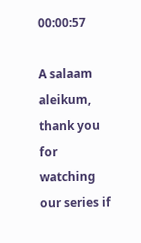00:00:57

A salaam aleikum, thank you for watching our series if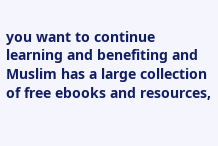you want to continue learning and benefiting and Muslim has a large collection of free ebooks and resources,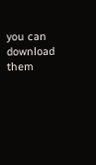you can download them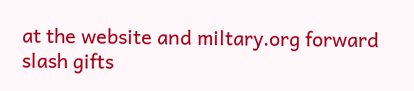at the website and miltary.org forward slash gifts